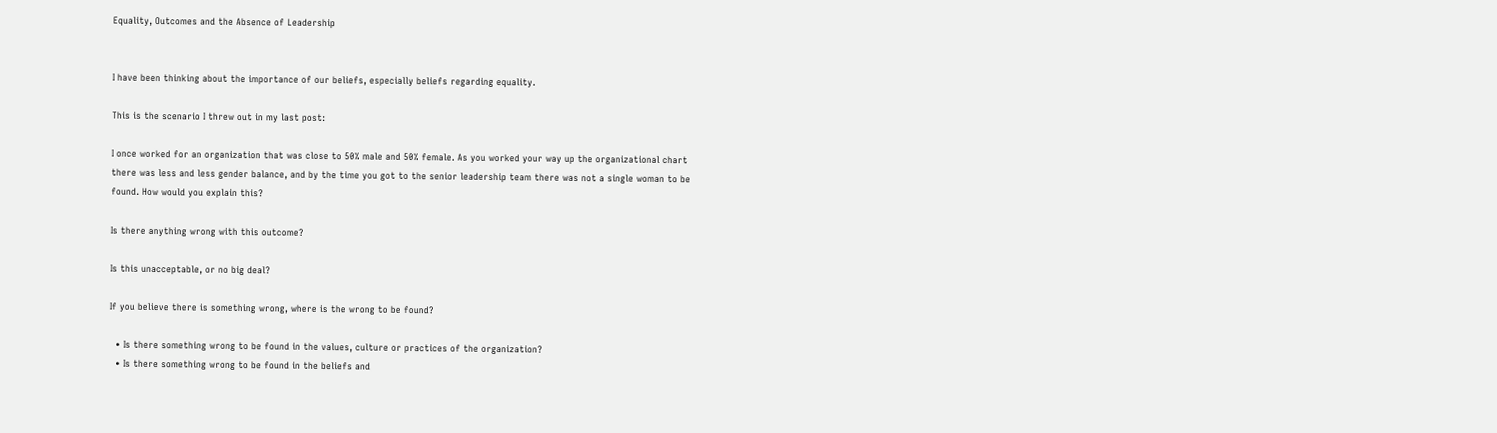Equality, Outcomes and the Absence of Leadership


I have been thinking about the importance of our beliefs, especially beliefs regarding equality.

This is the scenario I threw out in my last post:

I once worked for an organization that was close to 50% male and 50% female. As you worked your way up the organizational chart there was less and less gender balance, and by the time you got to the senior leadership team there was not a single woman to be found. How would you explain this?

Is there anything wrong with this outcome?

Is this unacceptable, or no big deal?

If you believe there is something wrong, where is the wrong to be found?

  • Is there something wrong to be found in the values, culture or practices of the organization?
  • Is there something wrong to be found in the beliefs and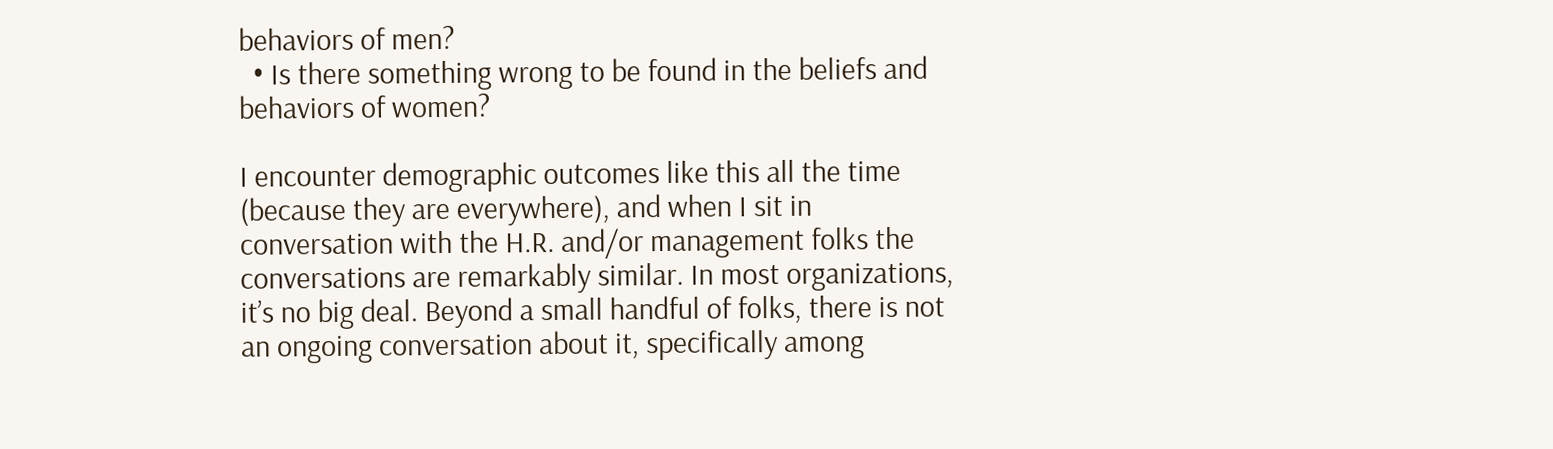behaviors of men?
  • Is there something wrong to be found in the beliefs and behaviors of women?

I encounter demographic outcomes like this all the time (because they are everywhere), and when I sit in conversation with the H.R. and/or management folks the conversations are remarkably similar. In most organizations, it’s no big deal. Beyond a small handful of folks, there is not an ongoing conversation about it, specifically among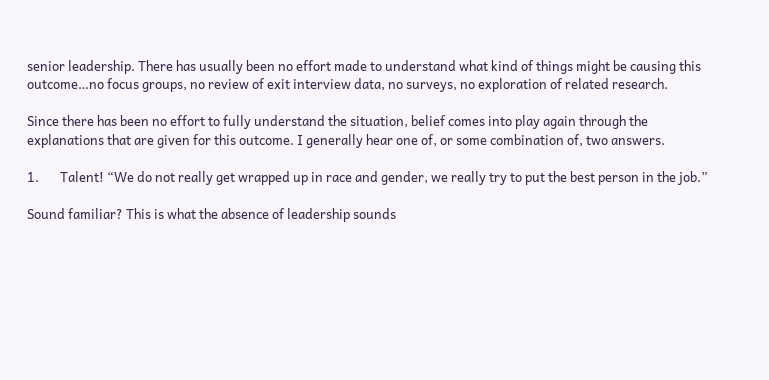senior leadership. There has usually been no effort made to understand what kind of things might be causing this outcome…no focus groups, no review of exit interview data, no surveys, no exploration of related research.

Since there has been no effort to fully understand the situation, belief comes into play again through the explanations that are given for this outcome. I generally hear one of, or some combination of, two answers.

1.       Talent! “We do not really get wrapped up in race and gender, we really try to put the best person in the job.”

Sound familiar? This is what the absence of leadership sounds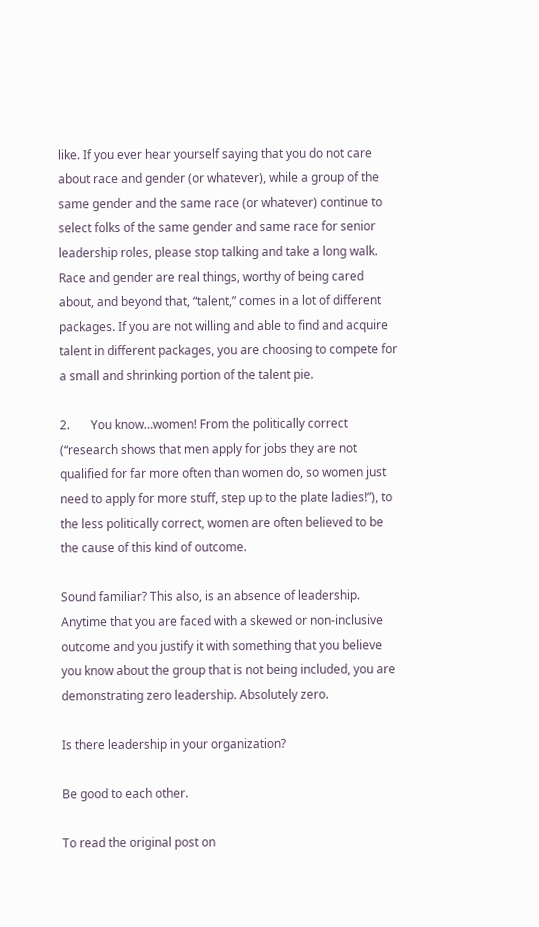like. If you ever hear yourself saying that you do not care about race and gender (or whatever), while a group of the same gender and the same race (or whatever) continue to select folks of the same gender and same race for senior leadership roles, please stop talking and take a long walk. Race and gender are real things, worthy of being cared about, and beyond that, “talent,” comes in a lot of different packages. If you are not willing and able to find and acquire talent in different packages, you are choosing to compete for a small and shrinking portion of the talent pie.

2.       You know…women! From the politically correct (“research shows that men apply for jobs they are not qualified for far more often than women do, so women just need to apply for more stuff, step up to the plate ladies!”), to the less politically correct, women are often believed to be the cause of this kind of outcome.

Sound familiar? This also, is an absence of leadership. Anytime that you are faced with a skewed or non-inclusive outcome and you justify it with something that you believe you know about the group that is not being included, you are demonstrating zero leadership. Absolutely zero.

Is there leadership in your organization?

Be good to each other.

To read the original post on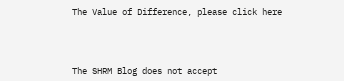The Value of Difference, please click here




The SHRM Blog does not accept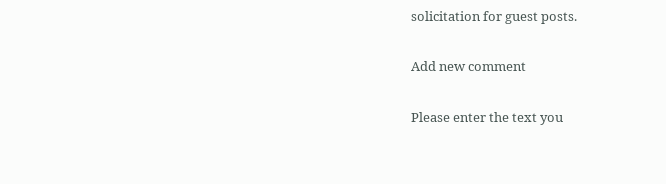solicitation for guest posts.

Add new comment

Please enter the text you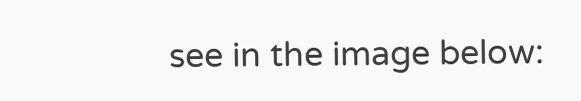see in the image below: